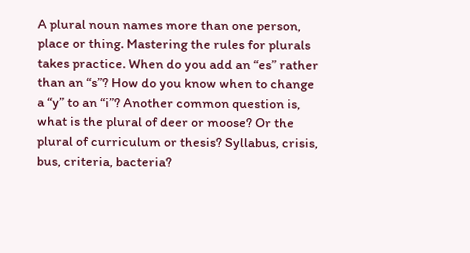A plural noun names more than one person, place or thing. Mastering the rules for plurals takes practice. When do you add an “es” rather than an “s”? How do you know when to change a “y” to an “i”? Another common question is, what is the plural of deer or moose? Or the plural of curriculum or thesis? Syllabus, crisis, bus, criteria, bacteria?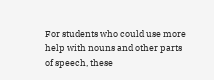For students who could use more help with nouns and other parts of speech, these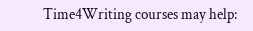Time4Writing courses may help: